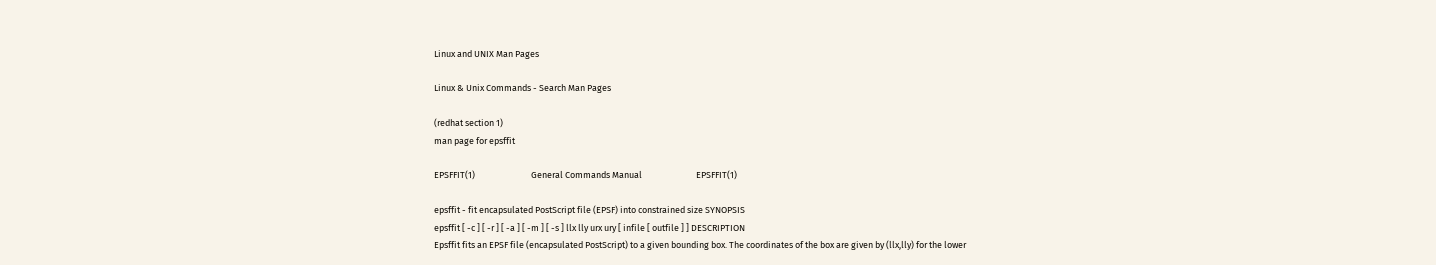Linux and UNIX Man Pages

Linux & Unix Commands - Search Man Pages

(redhat section 1)
man page for epsffit

EPSFFIT(1)                            General Commands Manual                           EPSFFIT(1)

epsffit - fit encapsulated PostScript file (EPSF) into constrained size SYNOPSIS
epsffit [ -c ] [ -r ] [ -a ] [ -m ] [ -s ] llx lly urx ury [ infile [ outfile ] ] DESCRIPTION
Epsffit fits an EPSF file (encapsulated PostScript) to a given bounding box. The coordinates of the box are given by (llx,lly) for the lower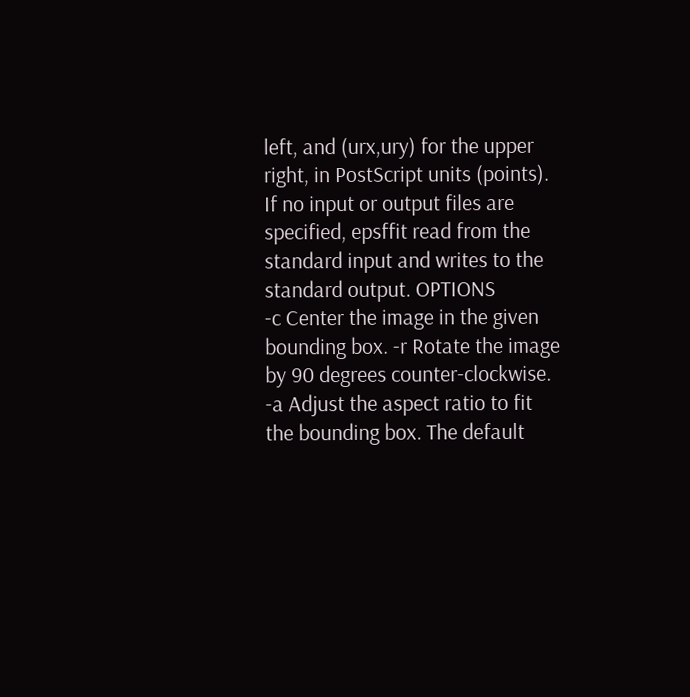left, and (urx,ury) for the upper right, in PostScript units (points). If no input or output files are specified, epsffit read from the standard input and writes to the standard output. OPTIONS
-c Center the image in the given bounding box. -r Rotate the image by 90 degrees counter-clockwise. -a Adjust the aspect ratio to fit the bounding box. The default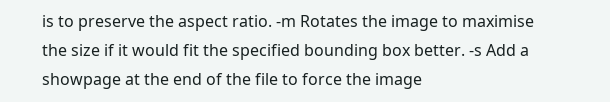is to preserve the aspect ratio. -m Rotates the image to maximise the size if it would fit the specified bounding box better. -s Add a showpage at the end of the file to force the image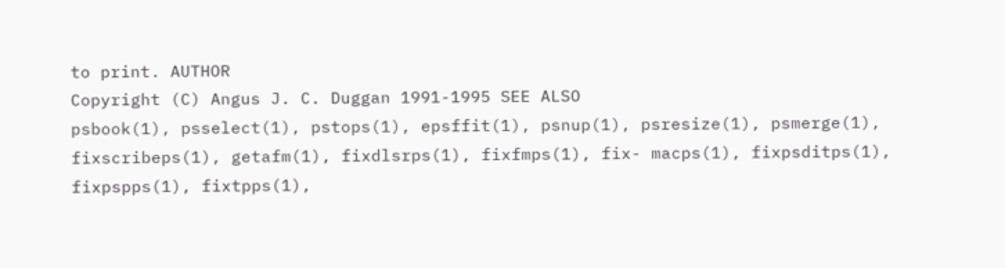to print. AUTHOR
Copyright (C) Angus J. C. Duggan 1991-1995 SEE ALSO
psbook(1), psselect(1), pstops(1), epsffit(1), psnup(1), psresize(1), psmerge(1), fixscribeps(1), getafm(1), fixdlsrps(1), fixfmps(1), fix- macps(1), fixpsditps(1), fixpspps(1), fixtpps(1),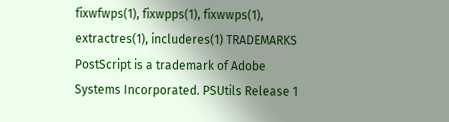fixwfwps(1), fixwpps(1), fixwwps(1), extractres(1), includeres(1) TRADEMARKS
PostScript is a trademark of Adobe Systems Incorporated. PSUtils Release 1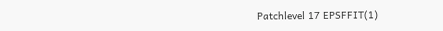Patchlevel 17 EPSFFIT(1)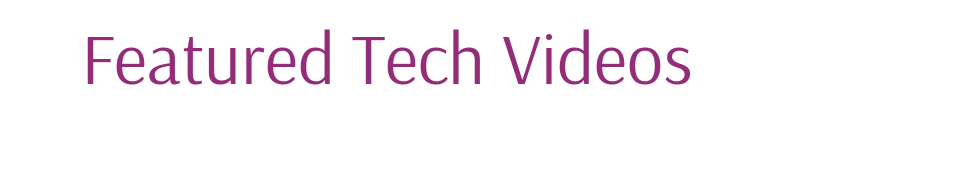Featured Tech Videos